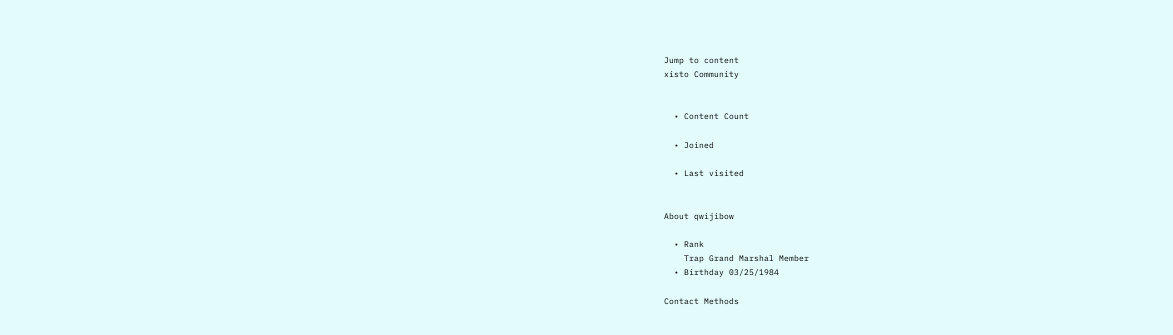Jump to content
xisto Community


  • Content Count

  • Joined

  • Last visited


About qwijibow

  • Rank
    Trap Grand Marshal Member
  • Birthday 03/25/1984

Contact Methods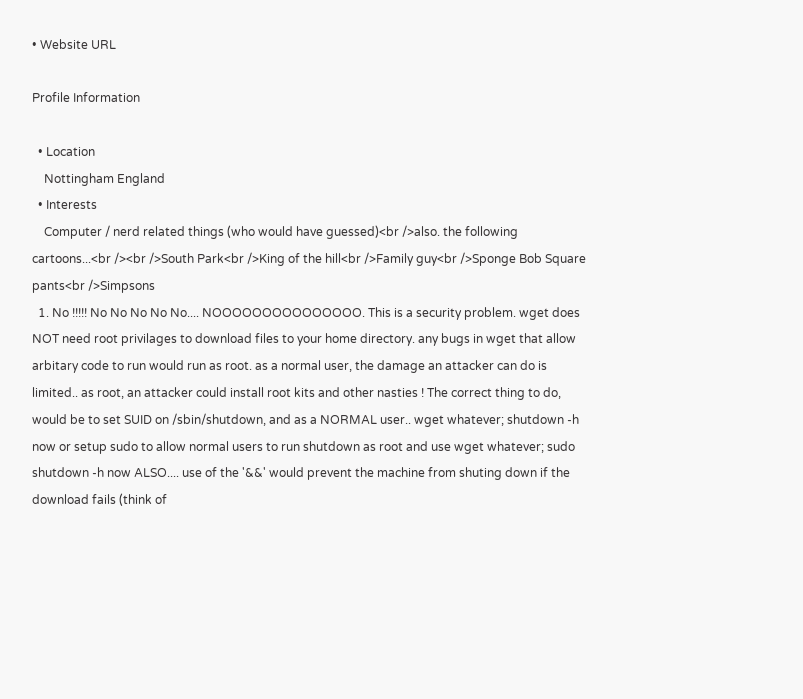• Website URL

Profile Information

  • Location
    Nottingham England
  • Interests
    Computer / nerd related things (who would have guessed)<br />also. the following cartoons...<br /><br />South Park<br />King of the hill<br />Family guy<br />Sponge Bob Square pants<br />Simpsons
  1. No !!!!! No No No No No.... NOOOOOOOOOOOOOOO. This is a security problem. wget does NOT need root privilages to download files to your home directory. any bugs in wget that allow arbitary code to run would run as root. as a normal user, the damage an attacker can do is limited.. as root, an attacker could install root kits and other nasties ! The correct thing to do, would be to set SUID on /sbin/shutdown, and as a NORMAL user.. wget whatever; shutdown -h now or setup sudo to allow normal users to run shutdown as root and use wget whatever; sudo shutdown -h now ALSO.... use of the '&&' would prevent the machine from shuting down if the download fails (think of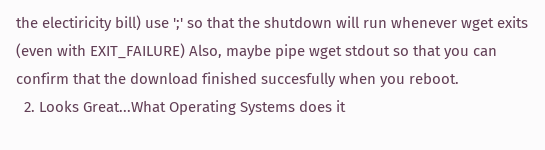the electiricity bill) use ';' so that the shutdown will run whenever wget exits (even with EXIT_FAILURE) Also, maybe pipe wget stdout so that you can confirm that the download finished succesfully when you reboot.
  2. Looks Great...What Operating Systems does it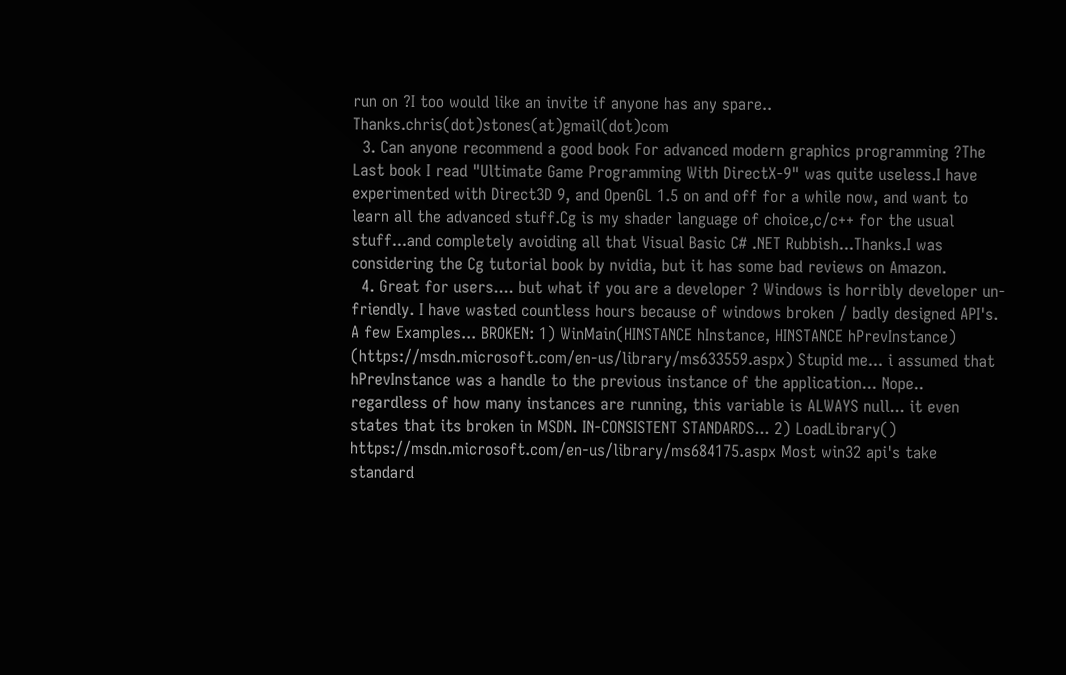run on ?I too would like an invite if anyone has any spare.. Thanks.chris(dot)stones(at)gmail(dot)com
  3. Can anyone recommend a good book For advanced modern graphics programming ?The Last book I read "Ultimate Game Programming With DirectX-9" was quite useless.I have experimented with Direct3D 9, and OpenGL 1.5 on and off for a while now, and want to learn all the advanced stuff.Cg is my shader language of choice,c/c++ for the usual stuff...and completely avoiding all that Visual Basic C# .NET Rubbish...Thanks.I was considering the Cg tutorial book by nvidia, but it has some bad reviews on Amazon.
  4. Great for users.... but what if you are a developer ? Windows is horribly developer un-friendly. I have wasted countless hours because of windows broken / badly designed API's. A few Examples... BROKEN: 1) WinMain(HINSTANCE hInstance, HINSTANCE hPrevInstance) (https://msdn.microsoft.com/en-us/library/ms633559.aspx) Stupid me... i assumed that hPrevInstance was a handle to the previous instance of the application... Nope.. regardless of how many instances are running, this variable is ALWAYS null... it even states that its broken in MSDN. IN-CONSISTENT STANDARDS... 2) LoadLibrary() https://msdn.microsoft.com/en-us/library/ms684175.aspx Most win32 api's take standard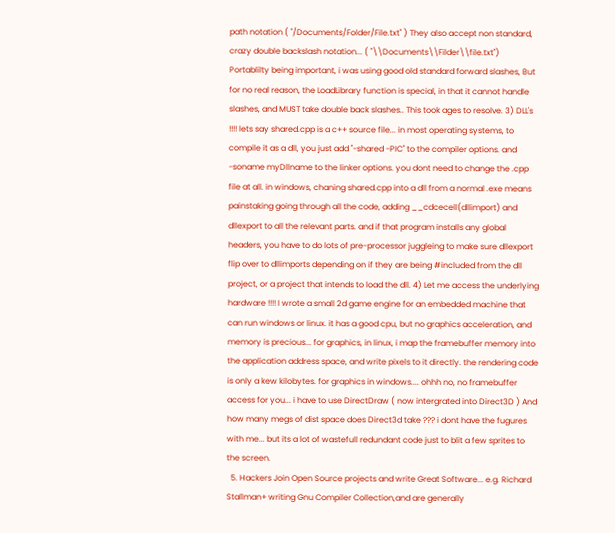path notation ( "/Documents/Folder/File.txt" ) They also accept non standard, crazy double backslash notation... ( "\\Documents\\Filder\\file.txt") Portablilty being important, i was using good old standard forward slashes, But for no real reason, the LoadLibrary function is special, in that it cannot handle slashes, and MUST take double back slashes.. This took ages to resolve. 3) DLL's !!!! lets say shared.cpp is a c++ source file... in most operating systems, to compile it as a dll, you just add "-shared -PIC" to the compiler options. and -soname myDllname to the linker options. you dont need to change the .cpp file at all. in windows, chaning shared.cpp into a dll from a normal .exe means painstaking going through all the code, adding __cdcecell(dllimport) and dllexport to all the relevant parts. and if that program installs any global headers, you have to do lots of pre-processor juggleing to make sure dllexport flip over to dllimports depending on if they are being #included from the dll project, or a project that intends to load the dll. 4) Let me access the underlying hardware !!!! I wrote a small 2d game engine for an embedded machine that can run windows or linux. it has a good cpu, but no graphics acceleration, and memory is precious... for graphics, in linux, i map the framebuffer memory into the application address space, and write pixels to it directly. the rendering code is only a kew kilobytes. for graphics in windows.... ohhh no, no framebuffer access for you... i have to use DirectDraw ( now intergrated into Direct3D ) And how many megs of dist space does Direct3d take ??? i dont have the fugures with me... but its a lot of wastefull redundant code just to blit a few sprites to the screen.
  5. Hackers Join Open Source projects and write Great Software... e.g. Richard Stallman+ writing Gnu Compiler Collection,and are generally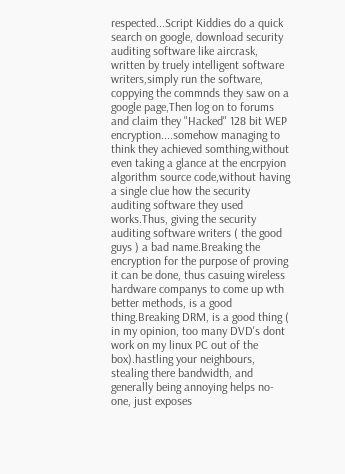respected...Script Kiddies do a quick search on google, download security auditing software like aircrask, written by truely intelligent software writers,simply run the software, coppying the commnds they saw on a google page,Then log on to forums and claim they "Hacked" 128 bit WEP encryption....somehow managing to think they achieved somthing,without even taking a glance at the encrpyion algorithm source code,without having a single clue how the security auditing software they used works.Thus, giving the security auditing software writers ( the good guys ) a bad name.Breaking the encryption for the purpose of proving it can be done, thus casuing wireless hardware companys to come up wth better methods, is a good thing.Breaking DRM, is a good thing ( in my opinion, too many DVD's dont work on my linux PC out of the box).hastling your neighbours, stealing there bandwidth, and generally being annoying helps no-one, just exposes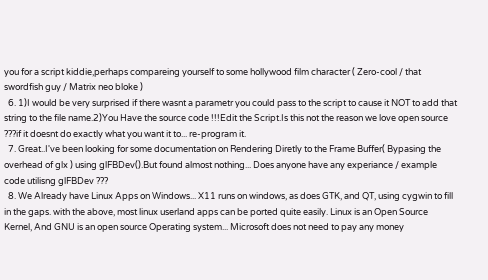you for a script kiddie,perhaps compareing yourself to some hollywood film character ( Zero-cool / that swordfish guy / Matrix neo bloke )
  6. 1)I would be very surprised if there wasnt a parametr you could pass to the script to cause it NOT to add that string to the file name.2)You Have the source code !!!Edit the Script.Is this not the reason we love open source ???if it doesnt do exactly what you want it to... re-program it.
  7. Great..I've been looking for some documentation on Rendering Diretly to the Frame Buffer( Bypasing the overhead of glx ) using glFBDev().But found almost nothing... Does anyone have any experiance / example code utilisng glFBDev ???
  8. We Already have Linux Apps on Windows... X11 runs on windows, as does GTK, and QT, using cygwin to fill in the gaps. with the above, most linux userland apps can be ported quite easily. Linux is an Open Source Kernel, And GNU is an open source Operating system... Microsoft does not need to pay any money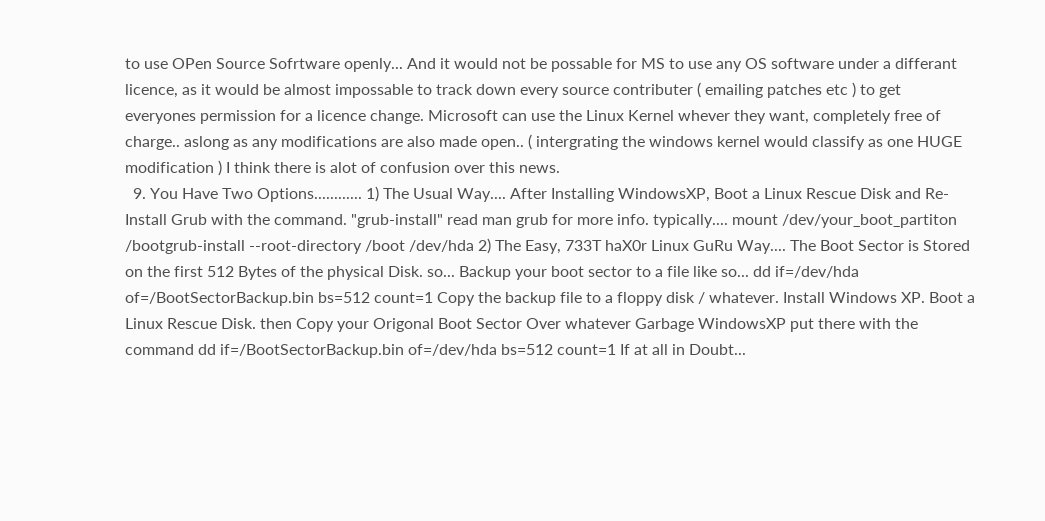to use OPen Source Sofrtware openly... And it would not be possable for MS to use any OS software under a differant licence, as it would be almost impossable to track down every source contributer ( emailing patches etc ) to get everyones permission for a licence change. Microsoft can use the Linux Kernel whever they want, completely free of charge.. aslong as any modifications are also made open.. ( intergrating the windows kernel would classify as one HUGE modification ) I think there is alot of confusion over this news.
  9. You Have Two Options............ 1) The Usual Way.... After Installing WindowsXP, Boot a Linux Rescue Disk and Re-Install Grub with the command. "grub-install" read man grub for more info. typically.... mount /dev/your_boot_partiton /bootgrub-install --root-directory /boot /dev/hda 2) The Easy, 733T haX0r Linux GuRu Way.... The Boot Sector is Stored on the first 512 Bytes of the physical Disk. so... Backup your boot sector to a file like so... dd if=/dev/hda of=/BootSectorBackup.bin bs=512 count=1 Copy the backup file to a floppy disk / whatever. Install Windows XP. Boot a Linux Rescue Disk. then Copy your Origonal Boot Sector Over whatever Garbage WindowsXP put there with the command dd if=/BootSectorBackup.bin of=/dev/hda bs=512 count=1 If at all in Doubt...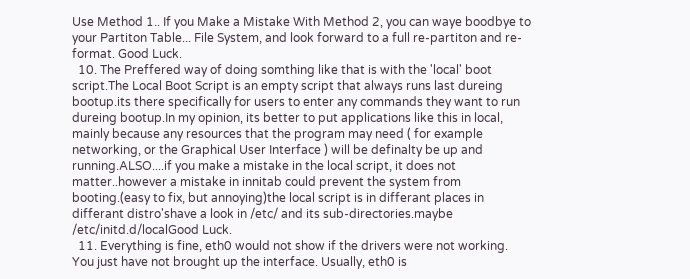Use Method 1.. If you Make a Mistake With Method 2, you can waye boodbye to your Partiton Table... File System, and look forward to a full re-partiton and re-format. Good Luck.
  10. The Preffered way of doing somthing like that is with the 'local' boot script.The Local Boot Script is an empty script that always runs last dureing bootup.its there specifically for users to enter any commands they want to run dureing bootup.In my opinion, its better to put applications like this in local, mainly because any resources that the program may need ( for example networking, or the Graphical User Interface ) will be definalty be up and running.ALSO....if you make a mistake in the local script, it does not matter..however a mistake in innitab could prevent the system from booting.(easy to fix, but annoying)the local script is in differant places in differant distro'shave a look in /etc/ and its sub-directories.maybe /etc/initd.d/localGood Luck.
  11. Everything is fine, eth0 would not show if the drivers were not working. You just have not brought up the interface. Usually, eth0 is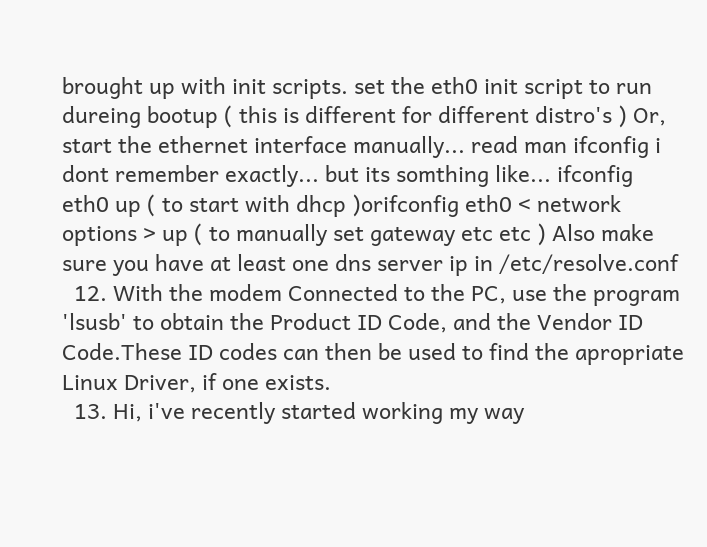brought up with init scripts. set the eth0 init script to run dureing bootup ( this is different for different distro's ) Or, start the ethernet interface manually... read man ifconfig i dont remember exactly... but its somthing like... ifconfig eth0 up ( to start with dhcp )orifconfig eth0 < network options > up ( to manually set gateway etc etc ) Also make sure you have at least one dns server ip in /etc/resolve.conf
  12. With the modem Connected to the PC, use the program 'lsusb' to obtain the Product ID Code, and the Vendor ID Code.These ID codes can then be used to find the apropriate Linux Driver, if one exists.
  13. Hi, i've recently started working my way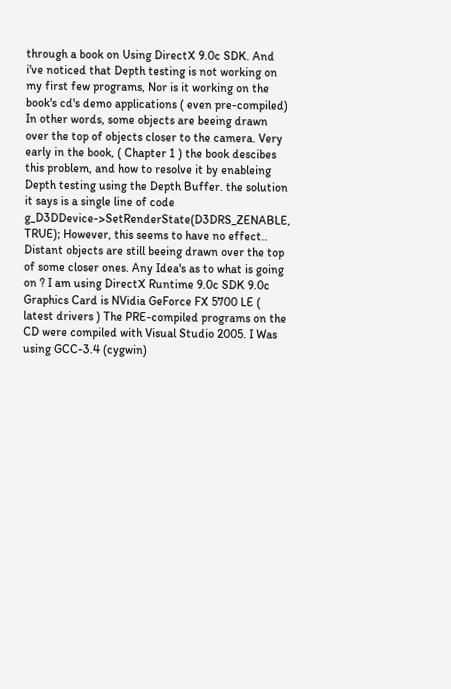through a book on Using DirectX 9.0c SDK. And i've noticed that Depth testing is not working on my first few programs, Nor is it working on the book's cd's demo applications ( even pre-compiled) In other words, some objects are beeing drawn over the top of objects closer to the camera. Very early in the book, ( Chapter 1 ) the book descibes this problem, and how to resolve it by enableing Depth testing using the Depth Buffer. the solution it says is a single line of code g_D3DDevice->SetRenderState(D3DRS_ZENABLE, TRUE); However, this seems to have no effect.. Distant objects are still beeing drawn over the top of some closer ones. Any Idea's as to what is going on ? I am using DirectX Runtime 9.0c SDK 9.0c Graphics Card is NVidia GeForce FX 5700 LE ( latest drivers ) The PRE-compiled programs on the CD were compiled with Visual Studio 2005. I Was using GCC-3.4 (cygwin)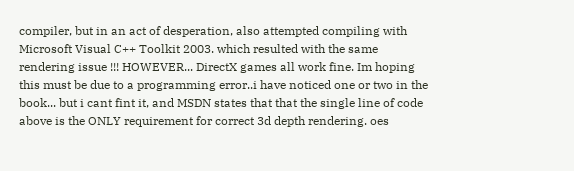compiler, but in an act of desperation, also attempted compiling with Microsoft Visual C++ Toolkit 2003. which resulted with the same rendering issue !!! HOWEVER... DirectX games all work fine. Im hoping this must be due to a programming error..i have noticed one or two in the book... but i cant fint it, and MSDN states that that the single line of code above is the ONLY requirement for correct 3d depth rendering. oes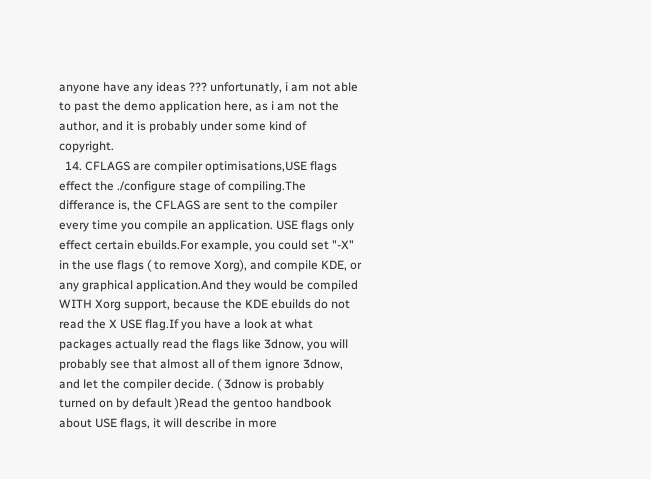anyone have any ideas ??? unfortunatly, i am not able to past the demo application here, as i am not the author, and it is probably under some kind of copyright.
  14. CFLAGS are compiler optimisations,USE flags effect the ./configure stage of compiling.The differance is, the CFLAGS are sent to the compiler every time you compile an application. USE flags only effect certain ebuilds.For example, you could set "-X" in the use flags ( to remove Xorg), and compile KDE, or any graphical application.And they would be compiled WITH Xorg support, because the KDE ebuilds do not read the X USE flag.If you have a look at what packages actually read the flags like 3dnow, you will probably see that almost all of them ignore 3dnow, and let the compiler decide. ( 3dnow is probably turned on by default )Read the gentoo handbook about USE flags, it will describe in more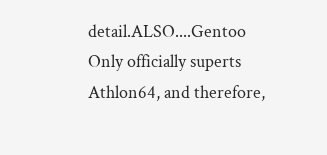detail.ALSO....Gentoo Only officially superts Athlon64, and therefore,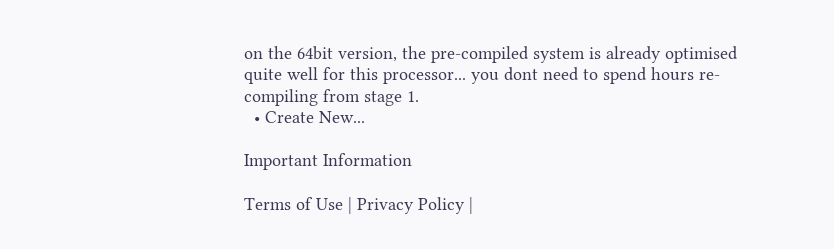on the 64bit version, the pre-compiled system is already optimised quite well for this processor... you dont need to spend hours re-compiling from stage 1.
  • Create New...

Important Information

Terms of Use | Privacy Policy |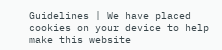Guidelines | We have placed cookies on your device to help make this website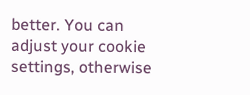better. You can adjust your cookie settings, otherwise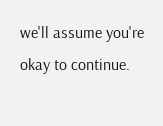we'll assume you're okay to continue.